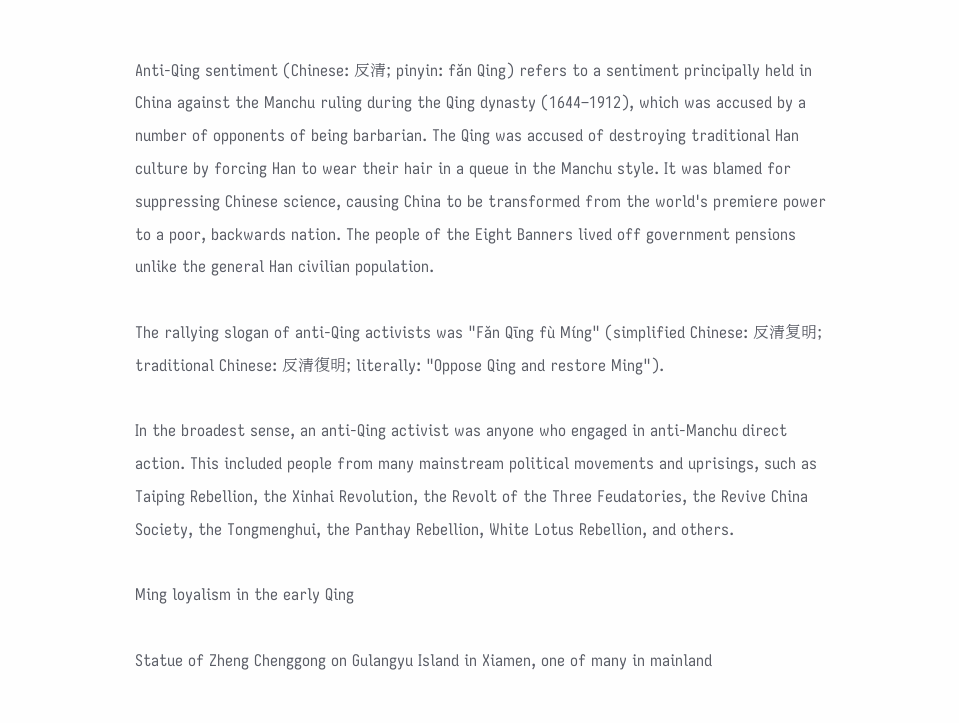Anti-Qing sentiment (Chinese: 反清; pinyin: fǎn Qing) refers to a sentiment principally held in China against the Manchu ruling during the Qing dynasty (1644–1912), which was accused by a number of opponents of being barbarian. The Qing was accused of destroying traditional Han culture by forcing Han to wear their hair in a queue in the Manchu style. It was blamed for suppressing Chinese science, causing China to be transformed from the world's premiere power to a poor, backwards nation. The people of the Eight Banners lived off government pensions unlike the general Han civilian population.

The rallying slogan of anti-Qing activists was "Fǎn Qīng fù Míng" (simplified Chinese: 反清复明; traditional Chinese: 反清復明; literally: "Oppose Qing and restore Ming").

In the broadest sense, an anti-Qing activist was anyone who engaged in anti-Manchu direct action. This included people from many mainstream political movements and uprisings, such as Taiping Rebellion, the Xinhai Revolution, the Revolt of the Three Feudatories, the Revive China Society, the Tongmenghui, the Panthay Rebellion, White Lotus Rebellion, and others.

Ming loyalism in the early Qing

Statue of Zheng Chenggong on Gulangyu Island in Xiamen, one of many in mainland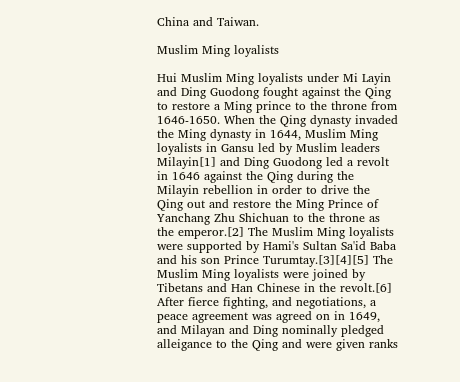China and Taiwan.

Muslim Ming loyalists

Hui Muslim Ming loyalists under Mi Layin and Ding Guodong fought against the Qing to restore a Ming prince to the throne from 1646-1650. When the Qing dynasty invaded the Ming dynasty in 1644, Muslim Ming loyalists in Gansu led by Muslim leaders Milayin[1] and Ding Guodong led a revolt in 1646 against the Qing during the Milayin rebellion in order to drive the Qing out and restore the Ming Prince of Yanchang Zhu Shichuan to the throne as the emperor.[2] The Muslim Ming loyalists were supported by Hami's Sultan Sa'id Baba and his son Prince Turumtay.[3][4][5] The Muslim Ming loyalists were joined by Tibetans and Han Chinese in the revolt.[6] After fierce fighting, and negotiations, a peace agreement was agreed on in 1649, and Milayan and Ding nominally pledged alleigance to the Qing and were given ranks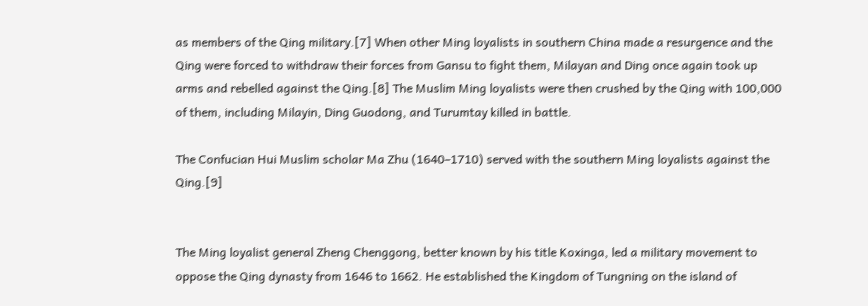as members of the Qing military.[7] When other Ming loyalists in southern China made a resurgence and the Qing were forced to withdraw their forces from Gansu to fight them, Milayan and Ding once again took up arms and rebelled against the Qing.[8] The Muslim Ming loyalists were then crushed by the Qing with 100,000 of them, including Milayin, Ding Guodong, and Turumtay killed in battle.

The Confucian Hui Muslim scholar Ma Zhu (1640–1710) served with the southern Ming loyalists against the Qing.[9]


The Ming loyalist general Zheng Chenggong, better known by his title Koxinga, led a military movement to oppose the Qing dynasty from 1646 to 1662. He established the Kingdom of Tungning on the island of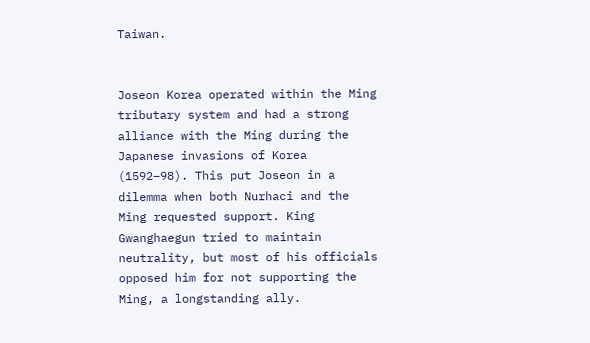Taiwan.


Joseon Korea operated within the Ming tributary system and had a strong alliance with the Ming during the Japanese invasions of Korea (1592–98). This put Joseon in a dilemma when both Nurhaci and the Ming requested support. King Gwanghaegun tried to maintain neutrality, but most of his officials opposed him for not supporting the Ming, a longstanding ally.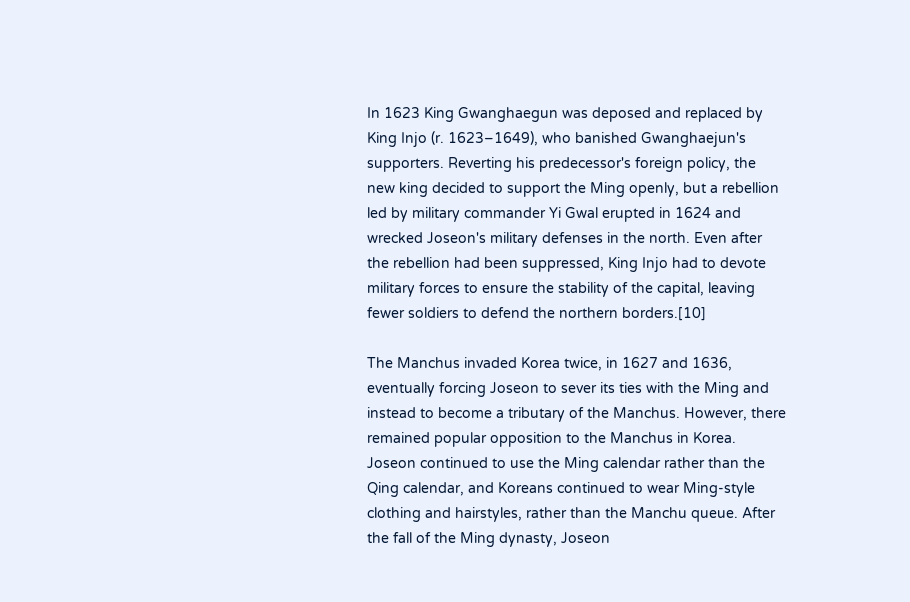In 1623 King Gwanghaegun was deposed and replaced by King Injo (r. 1623–1649), who banished Gwanghaejun's supporters. Reverting his predecessor's foreign policy, the new king decided to support the Ming openly, but a rebellion led by military commander Yi Gwal erupted in 1624 and wrecked Joseon's military defenses in the north. Even after the rebellion had been suppressed, King Injo had to devote military forces to ensure the stability of the capital, leaving fewer soldiers to defend the northern borders.[10]

The Manchus invaded Korea twice, in 1627 and 1636, eventually forcing Joseon to sever its ties with the Ming and instead to become a tributary of the Manchus. However, there remained popular opposition to the Manchus in Korea. Joseon continued to use the Ming calendar rather than the Qing calendar, and Koreans continued to wear Ming-style clothing and hairstyles, rather than the Manchu queue. After the fall of the Ming dynasty, Joseon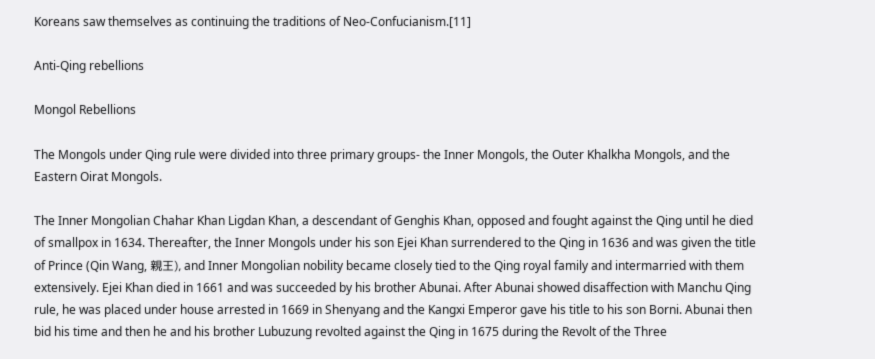Koreans saw themselves as continuing the traditions of Neo-Confucianism.[11]

Anti-Qing rebellions

Mongol Rebellions

The Mongols under Qing rule were divided into three primary groups- the Inner Mongols, the Outer Khalkha Mongols, and the Eastern Oirat Mongols.

The Inner Mongolian Chahar Khan Ligdan Khan, a descendant of Genghis Khan, opposed and fought against the Qing until he died of smallpox in 1634. Thereafter, the Inner Mongols under his son Ejei Khan surrendered to the Qing in 1636 and was given the title of Prince (Qin Wang, 親王), and Inner Mongolian nobility became closely tied to the Qing royal family and intermarried with them extensively. Ejei Khan died in 1661 and was succeeded by his brother Abunai. After Abunai showed disaffection with Manchu Qing rule, he was placed under house arrested in 1669 in Shenyang and the Kangxi Emperor gave his title to his son Borni. Abunai then bid his time and then he and his brother Lubuzung revolted against the Qing in 1675 during the Revolt of the Three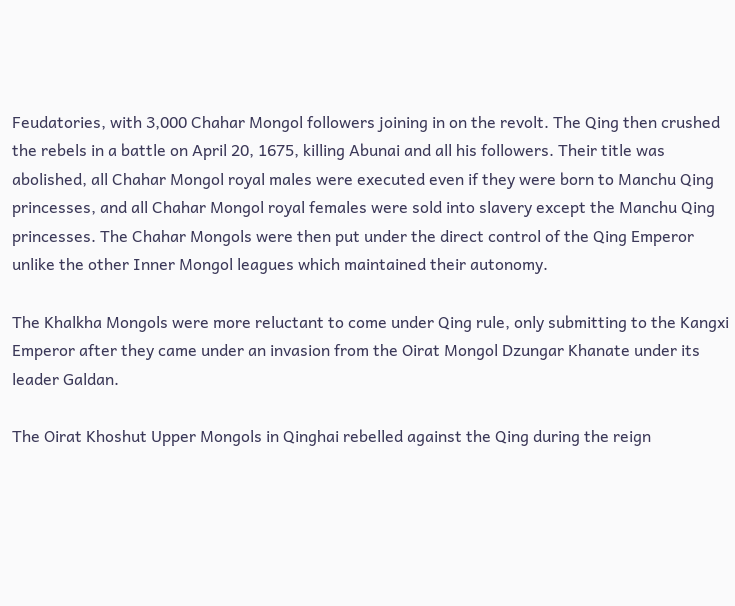Feudatories, with 3,000 Chahar Mongol followers joining in on the revolt. The Qing then crushed the rebels in a battle on April 20, 1675, killing Abunai and all his followers. Their title was abolished, all Chahar Mongol royal males were executed even if they were born to Manchu Qing princesses, and all Chahar Mongol royal females were sold into slavery except the Manchu Qing princesses. The Chahar Mongols were then put under the direct control of the Qing Emperor unlike the other Inner Mongol leagues which maintained their autonomy.

The Khalkha Mongols were more reluctant to come under Qing rule, only submitting to the Kangxi Emperor after they came under an invasion from the Oirat Mongol Dzungar Khanate under its leader Galdan.

The Oirat Khoshut Upper Mongols in Qinghai rebelled against the Qing during the reign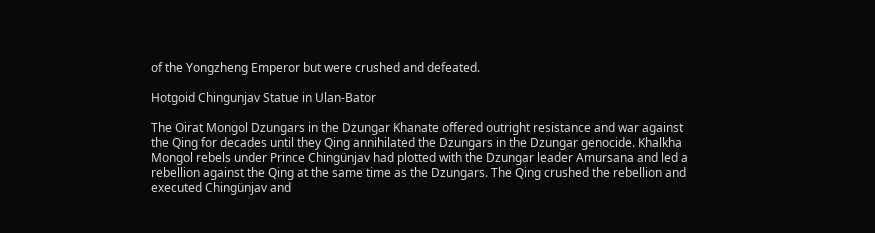of the Yongzheng Emperor but were crushed and defeated.

Hotgoid Chingunjav Statue in Ulan-Bator

The Oirat Mongol Dzungars in the Dzungar Khanate offered outright resistance and war against the Qing for decades until they Qing annihilated the Dzungars in the Dzungar genocide. Khalkha Mongol rebels under Prince Chingünjav had plotted with the Dzungar leader Amursana and led a rebellion against the Qing at the same time as the Dzungars. The Qing crushed the rebellion and executed Chingünjav and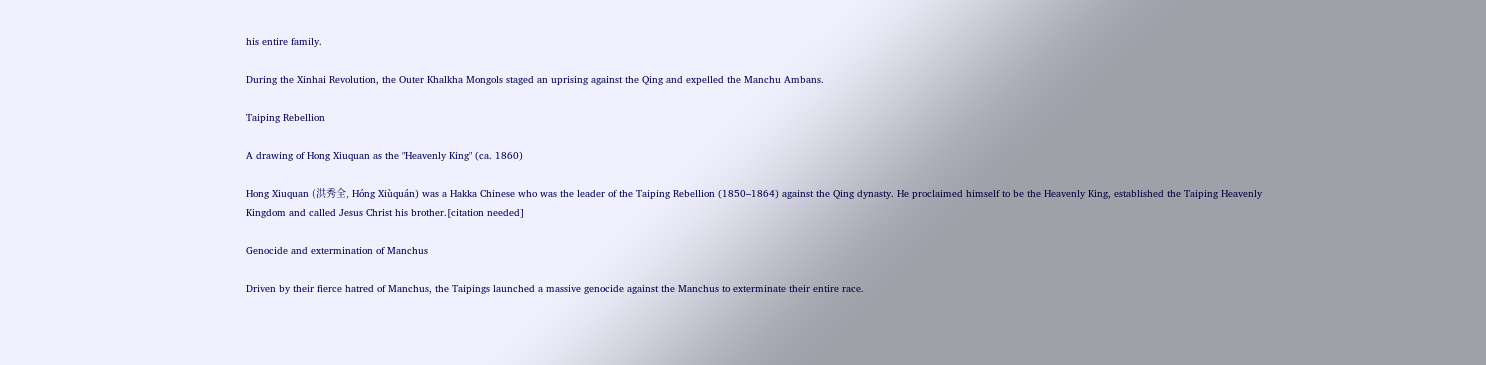his entire family.

During the Xinhai Revolution, the Outer Khalkha Mongols staged an uprising against the Qing and expelled the Manchu Ambans.

Taiping Rebellion

A drawing of Hong Xiuquan as the "Heavenly King" (ca. 1860)

Hong Xiuquan (洪秀全, Hóng Xiùquán) was a Hakka Chinese who was the leader of the Taiping Rebellion (1850–1864) against the Qing dynasty. He proclaimed himself to be the Heavenly King, established the Taiping Heavenly Kingdom and called Jesus Christ his brother.[citation needed]

Genocide and extermination of Manchus

Driven by their fierce hatred of Manchus, the Taipings launched a massive genocide against the Manchus to exterminate their entire race.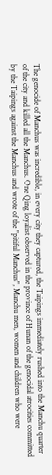The genocide of Manchus was incredible, in every city they captured, the Taipings immediately rushed into the Manchu quarter of the city and killed all the Manchus. One Qing loyalist observed in the province of Hunan of the genocidal atrocities committed by the Taipings against the Manchus and wrote of the "pitiful Manchus", Manchu men, women and children who were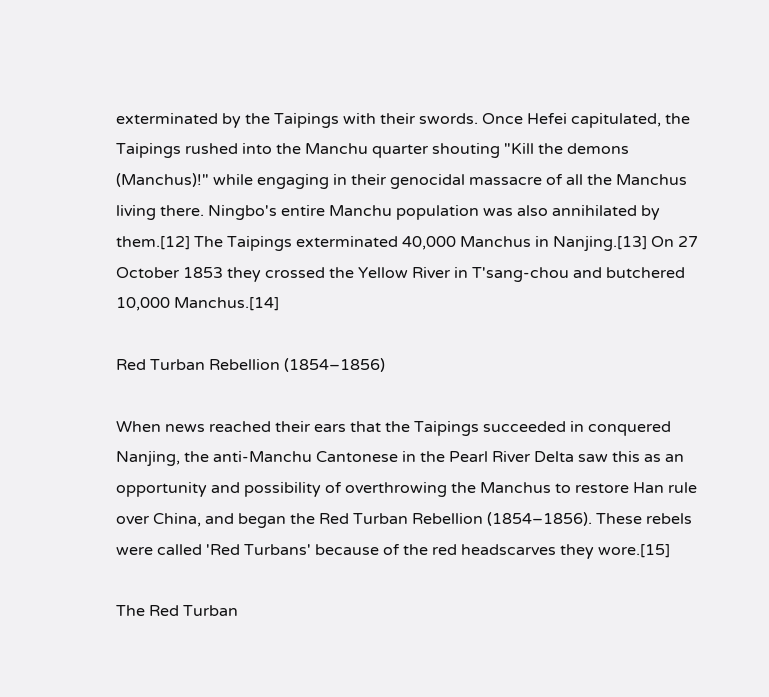exterminated by the Taipings with their swords. Once Hefei capitulated, the Taipings rushed into the Manchu quarter shouting "Kill the demons (Manchus)!" while engaging in their genocidal massacre of all the Manchus living there. Ningbo's entire Manchu population was also annihilated by them.[12] The Taipings exterminated 40,000 Manchus in Nanjing.[13] On 27 October 1853 they crossed the Yellow River in T'sang-chou and butchered 10,000 Manchus.[14]

Red Turban Rebellion (1854–1856)

When news reached their ears that the Taipings succeeded in conquered Nanjing, the anti-Manchu Cantonese in the Pearl River Delta saw this as an opportunity and possibility of overthrowing the Manchus to restore Han rule over China, and began the Red Turban Rebellion (1854–1856). These rebels were called 'Red Turbans' because of the red headscarves they wore.[15]

The Red Turban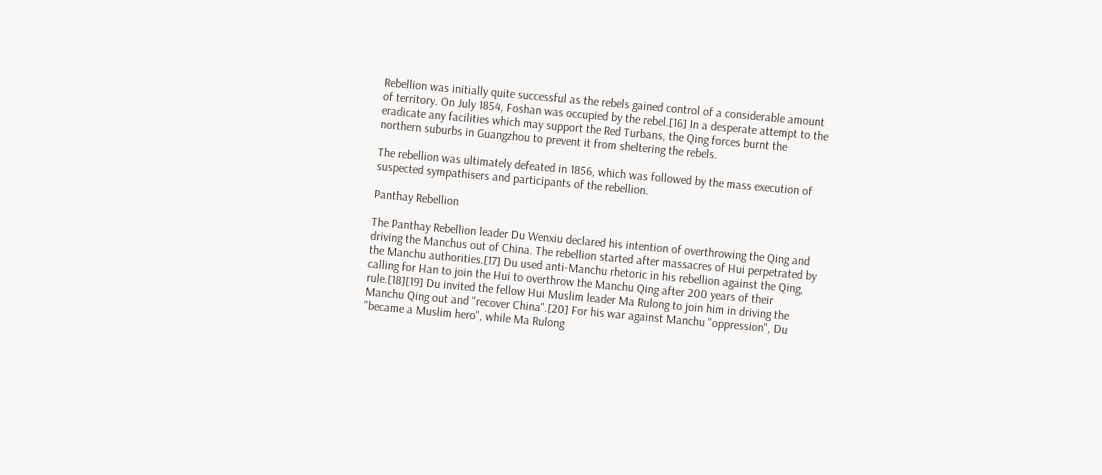Rebellion was initially quite successful as the rebels gained control of a considerable amount of territory. On July 1854, Foshan was occupied by the rebel.[16] In a desperate attempt to the eradicate any facilities which may support the Red Turbans, the Qing forces burnt the northern suburbs in Guangzhou to prevent it from sheltering the rebels.

The rebellion was ultimately defeated in 1856, which was followed by the mass execution of suspected sympathisers and participants of the rebellion.

Panthay Rebellion

The Panthay Rebellion leader Du Wenxiu declared his intention of overthrowing the Qing and driving the Manchus out of China. The rebellion started after massacres of Hui perpetrated by the Manchu authorities.[17] Du used anti-Manchu rhetoric in his rebellion against the Qing, calling for Han to join the Hui to overthrow the Manchu Qing after 200 years of their rule.[18][19] Du invited the fellow Hui Muslim leader Ma Rulong to join him in driving the Manchu Qing out and "recover China".[20] For his war against Manchu "oppression", Du "became a Muslim hero", while Ma Rulong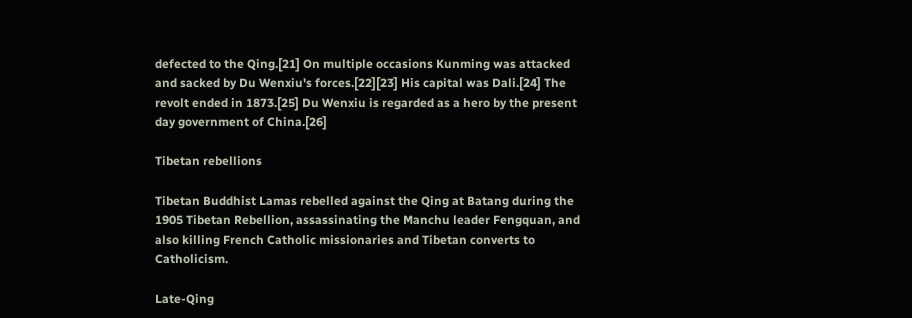defected to the Qing.[21] On multiple occasions Kunming was attacked and sacked by Du Wenxiu's forces.[22][23] His capital was Dali.[24] The revolt ended in 1873.[25] Du Wenxiu is regarded as a hero by the present day government of China.[26]

Tibetan rebellions

Tibetan Buddhist Lamas rebelled against the Qing at Batang during the 1905 Tibetan Rebellion, assassinating the Manchu leader Fengquan, and also killing French Catholic missionaries and Tibetan converts to Catholicism.

Late-Qing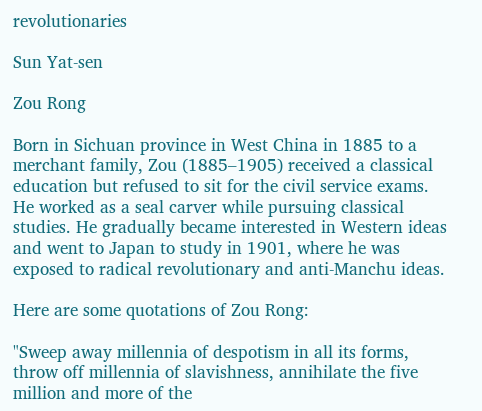revolutionaries

Sun Yat-sen

Zou Rong

Born in Sichuan province in West China in 1885 to a merchant family, Zou (1885–1905) received a classical education but refused to sit for the civil service exams. He worked as a seal carver while pursuing classical studies. He gradually became interested in Western ideas and went to Japan to study in 1901, where he was exposed to radical revolutionary and anti-Manchu ideas.

Here are some quotations of Zou Rong:

"Sweep away millennia of despotism in all its forms, throw off millennia of slavishness, annihilate the five million and more of the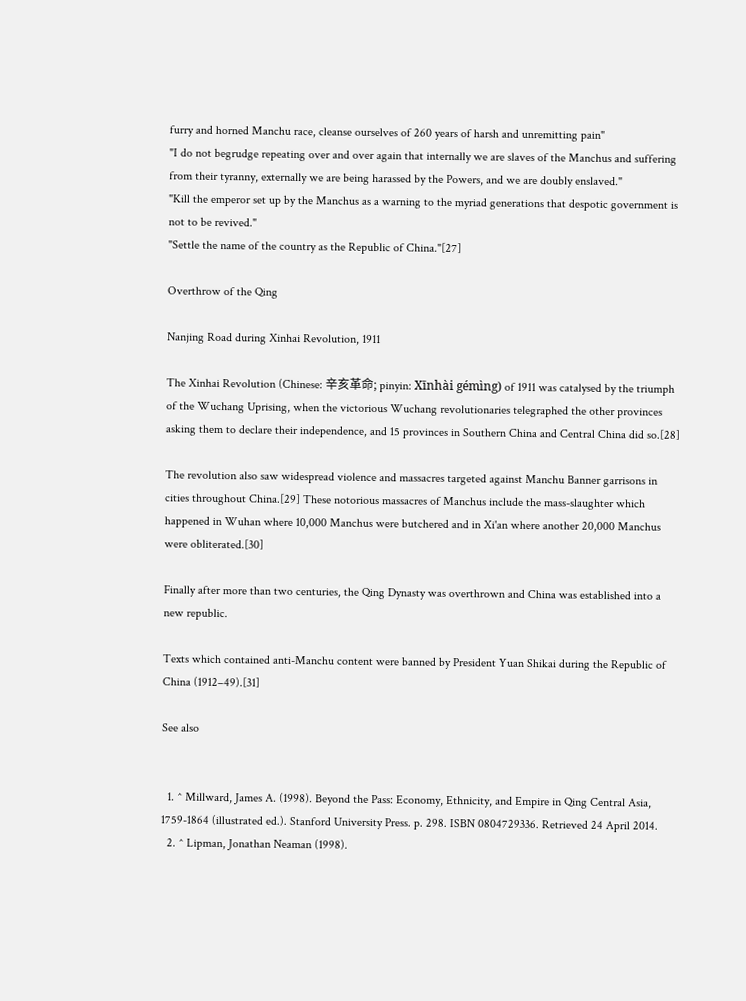furry and horned Manchu race, cleanse ourselves of 260 years of harsh and unremitting pain"
"I do not begrudge repeating over and over again that internally we are slaves of the Manchus and suffering from their tyranny, externally we are being harassed by the Powers, and we are doubly enslaved."
"Kill the emperor set up by the Manchus as a warning to the myriad generations that despotic government is not to be revived."
"Settle the name of the country as the Republic of China."[27]

Overthrow of the Qing

Nanjing Road during Xinhai Revolution, 1911

The Xinhai Revolution (Chinese: 辛亥革命; pinyin: Xīnhài gémìng) of 1911 was catalysed by the triumph of the Wuchang Uprising, when the victorious Wuchang revolutionaries telegraphed the other provinces asking them to declare their independence, and 15 provinces in Southern China and Central China did so.[28]

The revolution also saw widespread violence and massacres targeted against Manchu Banner garrisons in cities throughout China.[29] These notorious massacres of Manchus include the mass-slaughter which happened in Wuhan where 10,000 Manchus were butchered and in Xi'an where another 20,000 Manchus were obliterated.[30]

Finally after more than two centuries, the Qing Dynasty was overthrown and China was established into a new republic.

Texts which contained anti-Manchu content were banned by President Yuan Shikai during the Republic of China (1912–49).[31]

See also


  1. ^ Millward, James A. (1998). Beyond the Pass: Economy, Ethnicity, and Empire in Qing Central Asia, 1759-1864 (illustrated ed.). Stanford University Press. p. 298. ISBN 0804729336. Retrieved 24 April 2014.
  2. ^ Lipman, Jonathan Neaman (1998).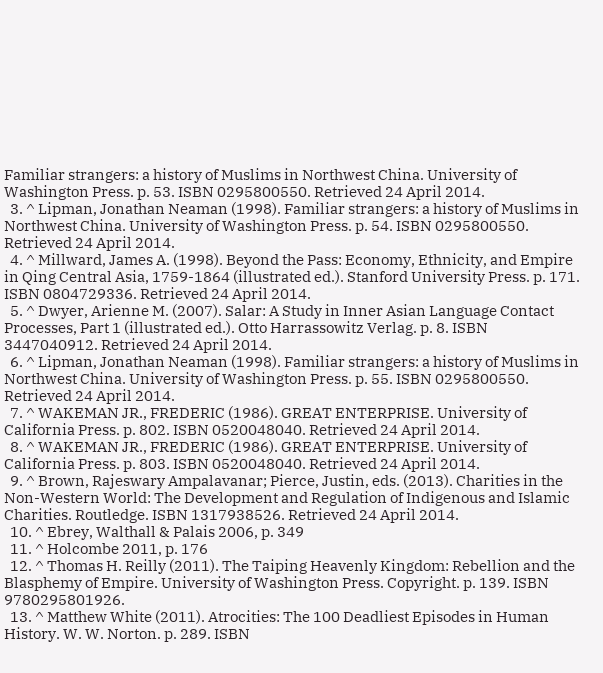Familiar strangers: a history of Muslims in Northwest China. University of Washington Press. p. 53. ISBN 0295800550. Retrieved 24 April 2014.
  3. ^ Lipman, Jonathan Neaman (1998). Familiar strangers: a history of Muslims in Northwest China. University of Washington Press. p. 54. ISBN 0295800550. Retrieved 24 April 2014.
  4. ^ Millward, James A. (1998). Beyond the Pass: Economy, Ethnicity, and Empire in Qing Central Asia, 1759-1864 (illustrated ed.). Stanford University Press. p. 171. ISBN 0804729336. Retrieved 24 April 2014.
  5. ^ Dwyer, Arienne M. (2007). Salar: A Study in Inner Asian Language Contact Processes, Part 1 (illustrated ed.). Otto Harrassowitz Verlag. p. 8. ISBN 3447040912. Retrieved 24 April 2014.
  6. ^ Lipman, Jonathan Neaman (1998). Familiar strangers: a history of Muslims in Northwest China. University of Washington Press. p. 55. ISBN 0295800550. Retrieved 24 April 2014.
  7. ^ WAKEMAN JR., FREDERIC (1986). GREAT ENTERPRISE. University of California Press. p. 802. ISBN 0520048040. Retrieved 24 April 2014.
  8. ^ WAKEMAN JR., FREDERIC (1986). GREAT ENTERPRISE. University of California Press. p. 803. ISBN 0520048040. Retrieved 24 April 2014.
  9. ^ Brown, Rajeswary Ampalavanar; Pierce, Justin, eds. (2013). Charities in the Non-Western World: The Development and Regulation of Indigenous and Islamic Charities. Routledge. ISBN 1317938526. Retrieved 24 April 2014.
  10. ^ Ebrey, Walthall & Palais 2006, p. 349
  11. ^ Holcombe 2011, p. 176
  12. ^ Thomas H. Reilly (2011). The Taiping Heavenly Kingdom: Rebellion and the Blasphemy of Empire. University of Washington Press. Copyright. p. 139. ISBN 9780295801926.
  13. ^ Matthew White (2011). Atrocities: The 100 Deadliest Episodes in Human History. W. W. Norton. p. 289. ISBN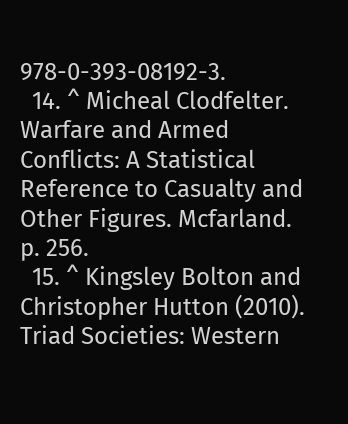978-0-393-08192-3.
  14. ^ Micheal Clodfelter. Warfare and Armed Conflicts: A Statistical Reference to Casualty and Other Figures. Mcfarland. p. 256.
  15. ^ Kingsley Bolton and Christopher Hutton (2010). Triad Societies: Western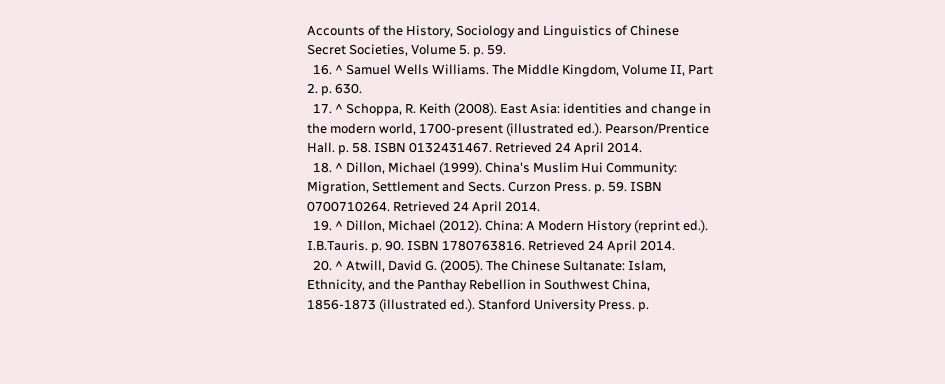Accounts of the History, Sociology and Linguistics of Chinese Secret Societies, Volume 5. p. 59.
  16. ^ Samuel Wells Williams. The Middle Kingdom, Volume II, Part 2. p. 630.
  17. ^ Schoppa, R. Keith (2008). East Asia: identities and change in the modern world, 1700-present (illustrated ed.). Pearson/Prentice Hall. p. 58. ISBN 0132431467. Retrieved 24 April 2014.
  18. ^ Dillon, Michael (1999). China's Muslim Hui Community: Migration, Settlement and Sects. Curzon Press. p. 59. ISBN 0700710264. Retrieved 24 April 2014.
  19. ^ Dillon, Michael (2012). China: A Modern History (reprint ed.). I.B.Tauris. p. 90. ISBN 1780763816. Retrieved 24 April 2014.
  20. ^ Atwill, David G. (2005). The Chinese Sultanate: Islam, Ethnicity, and the Panthay Rebellion in Southwest China, 1856-1873 (illustrated ed.). Stanford University Press. p.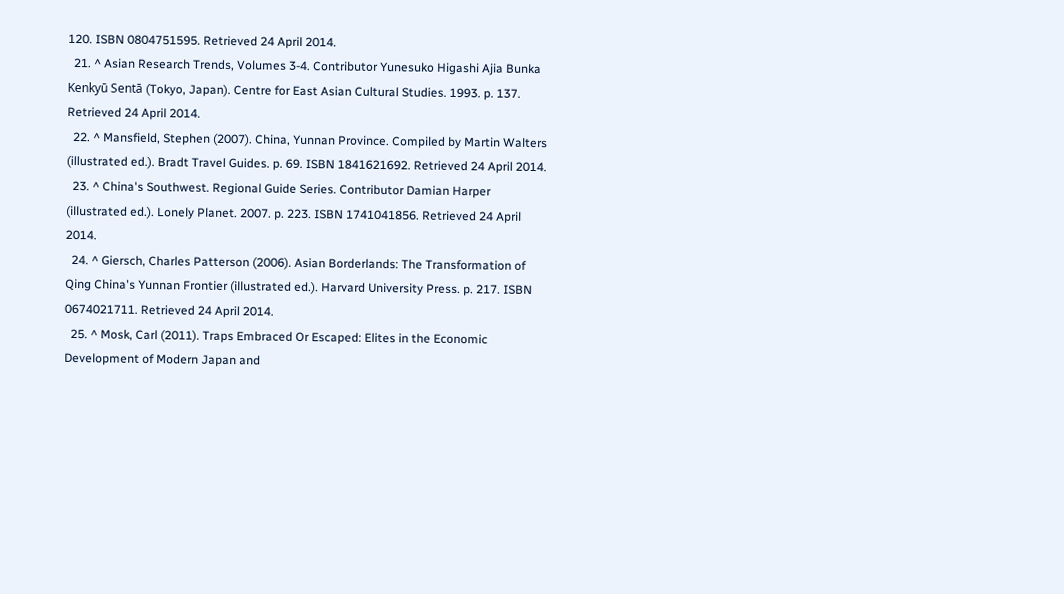120. ISBN 0804751595. Retrieved 24 April 2014.
  21. ^ Asian Research Trends, Volumes 3-4. Contributor Yunesuko Higashi Ajia Bunka Kenkyū Sentā (Tokyo, Japan). Centre for East Asian Cultural Studies. 1993. p. 137. Retrieved 24 April 2014.
  22. ^ Mansfield, Stephen (2007). China, Yunnan Province. Compiled by Martin Walters (illustrated ed.). Bradt Travel Guides. p. 69. ISBN 1841621692. Retrieved 24 April 2014.
  23. ^ China's Southwest. Regional Guide Series. Contributor Damian Harper (illustrated ed.). Lonely Planet. 2007. p. 223. ISBN 1741041856. Retrieved 24 April 2014.
  24. ^ Giersch, Charles Patterson (2006). Asian Borderlands: The Transformation of Qing China's Yunnan Frontier (illustrated ed.). Harvard University Press. p. 217. ISBN 0674021711. Retrieved 24 April 2014.
  25. ^ Mosk, Carl (2011). Traps Embraced Or Escaped: Elites in the Economic Development of Modern Japan and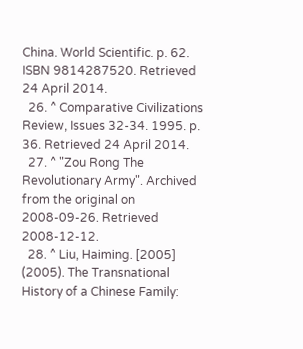China. World Scientific. p. 62. ISBN 9814287520. Retrieved 24 April 2014.
  26. ^ Comparative Civilizations Review, Issues 32-34. 1995. p. 36. Retrieved 24 April 2014.
  27. ^ "Zou Rong The Revolutionary Army". Archived from the original on 2008-09-26. Retrieved 2008-12-12.
  28. ^ Liu, Haiming. [2005] (2005). The Transnational History of a Chinese Family: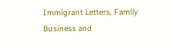Immigrant Letters, Family Business and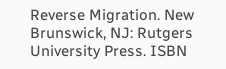Reverse Migration. New Brunswick, NJ: Rutgers University Press. ISBN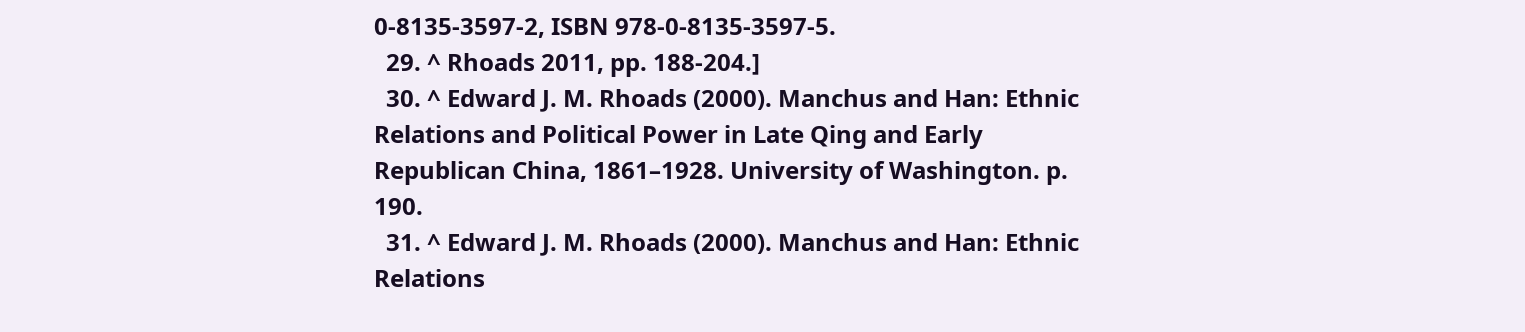0-8135-3597-2, ISBN 978-0-8135-3597-5.
  29. ^ Rhoads 2011, pp. 188-204.]
  30. ^ Edward J. M. Rhoads (2000). Manchus and Han: Ethnic Relations and Political Power in Late Qing and Early Republican China, 1861–1928. University of Washington. p. 190.
  31. ^ Edward J. M. Rhoads (2000). Manchus and Han: Ethnic Relations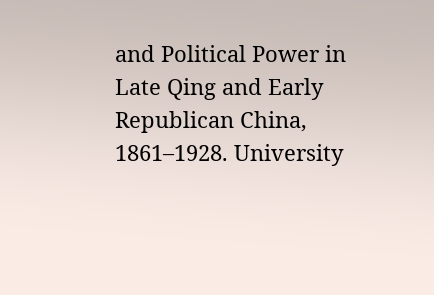and Political Power in Late Qing and Early Republican China, 1861–1928. University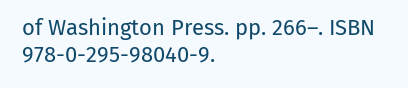of Washington Press. pp. 266–. ISBN 978-0-295-98040-9.